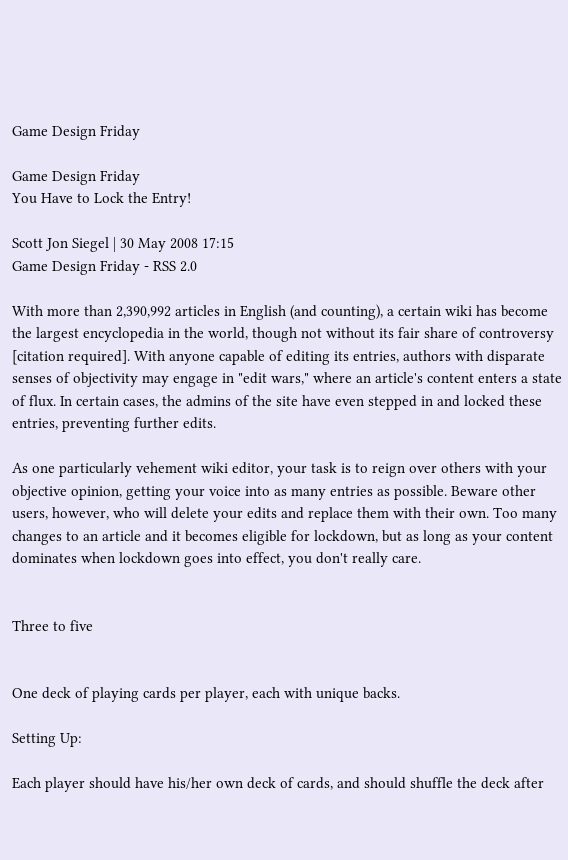Game Design Friday

Game Design Friday
You Have to Lock the Entry!

Scott Jon Siegel | 30 May 2008 17:15
Game Design Friday - RSS 2.0

With more than 2,390,992 articles in English (and counting), a certain wiki has become the largest encyclopedia in the world, though not without its fair share of controversy [citation required]. With anyone capable of editing its entries, authors with disparate senses of objectivity may engage in "edit wars," where an article's content enters a state of flux. In certain cases, the admins of the site have even stepped in and locked these entries, preventing further edits.

As one particularly vehement wiki editor, your task is to reign over others with your objective opinion, getting your voice into as many entries as possible. Beware other users, however, who will delete your edits and replace them with their own. Too many changes to an article and it becomes eligible for lockdown, but as long as your content dominates when lockdown goes into effect, you don't really care.


Three to five


One deck of playing cards per player, each with unique backs.

Setting Up:

Each player should have his/her own deck of cards, and should shuffle the deck after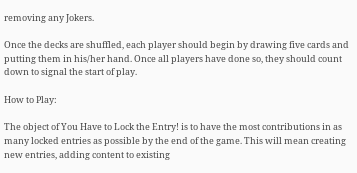removing any Jokers.

Once the decks are shuffled, each player should begin by drawing five cards and putting them in his/her hand. Once all players have done so, they should count down to signal the start of play.

How to Play:

The object of You Have to Lock the Entry! is to have the most contributions in as many locked entries as possible by the end of the game. This will mean creating new entries, adding content to existing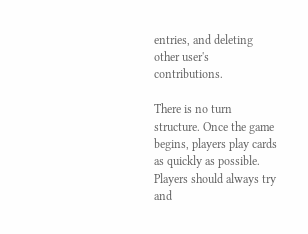entries, and deleting other user's contributions.

There is no turn structure. Once the game begins, players play cards as quickly as possible. Players should always try and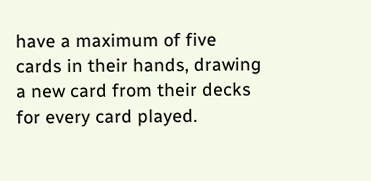have a maximum of five cards in their hands, drawing a new card from their decks for every card played.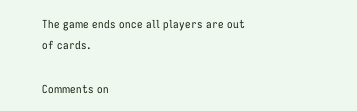The game ends once all players are out of cards.

Comments on